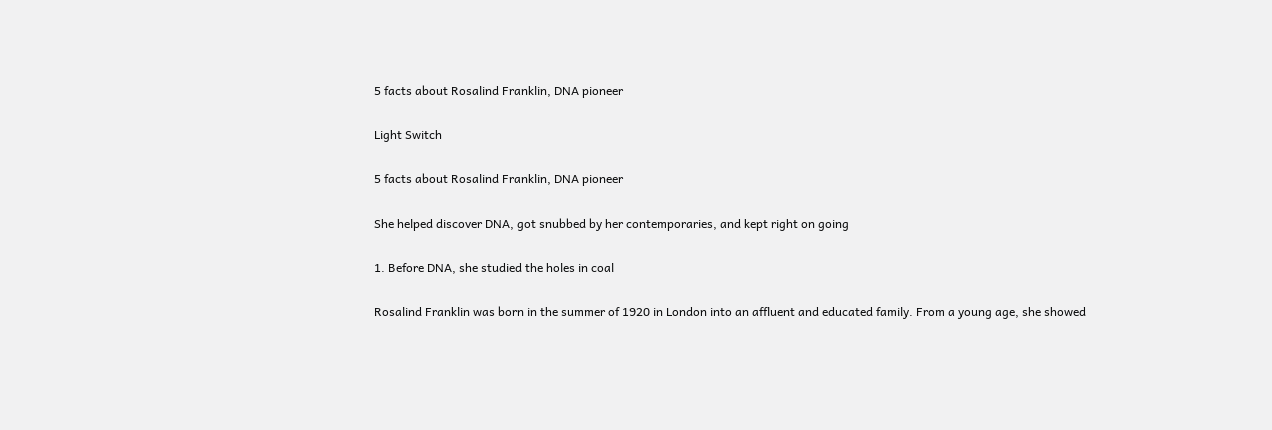5 facts about Rosalind Franklin, DNA pioneer

Light Switch

5 facts about Rosalind Franklin, DNA pioneer

She helped discover DNA, got snubbed by her contemporaries, and kept right on going

1. Before DNA, she studied the holes in coal

Rosalind Franklin was born in the summer of 1920 in London into an affluent and educated family. From a young age, she showed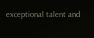exceptional talent and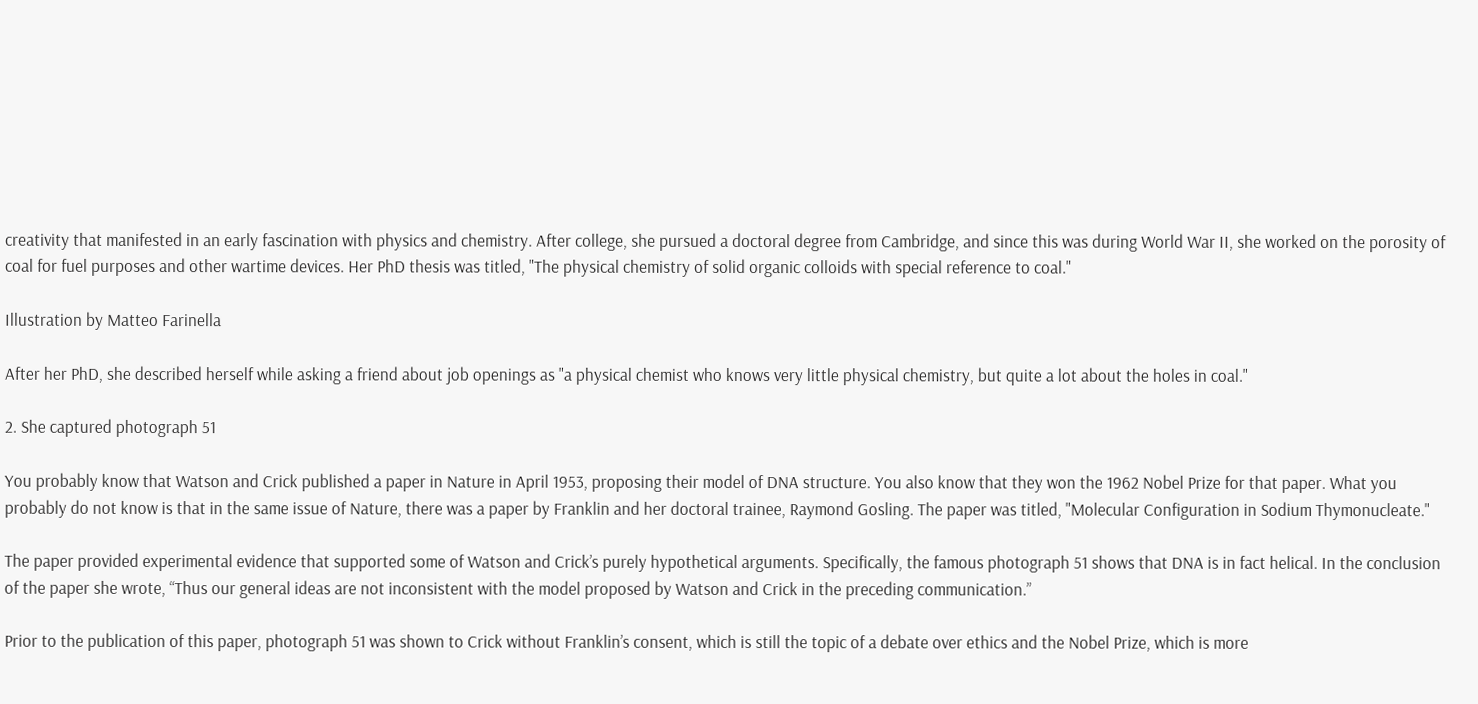creativity that manifested in an early fascination with physics and chemistry. After college, she pursued a doctoral degree from Cambridge, and since this was during World War II, she worked on the porosity of coal for fuel purposes and other wartime devices. Her PhD thesis was titled, "The physical chemistry of solid organic colloids with special reference to coal."

Illustration by Matteo Farinella

After her PhD, she described herself while asking a friend about job openings as "a physical chemist who knows very little physical chemistry, but quite a lot about the holes in coal."

2. She captured photograph 51

You probably know that Watson and Crick published a paper in Nature in April 1953, proposing their model of DNA structure. You also know that they won the 1962 Nobel Prize for that paper. What you probably do not know is that in the same issue of Nature, there was a paper by Franklin and her doctoral trainee, Raymond Gosling. The paper was titled, "Molecular Configuration in Sodium Thymonucleate."

The paper provided experimental evidence that supported some of Watson and Crick’s purely hypothetical arguments. Specifically, the famous photograph 51 shows that DNA is in fact helical. In the conclusion of the paper she wrote, “Thus our general ideas are not inconsistent with the model proposed by Watson and Crick in the preceding communication.”

Prior to the publication of this paper, photograph 51 was shown to Crick without Franklin’s consent, which is still the topic of a debate over ethics and the Nobel Prize, which is more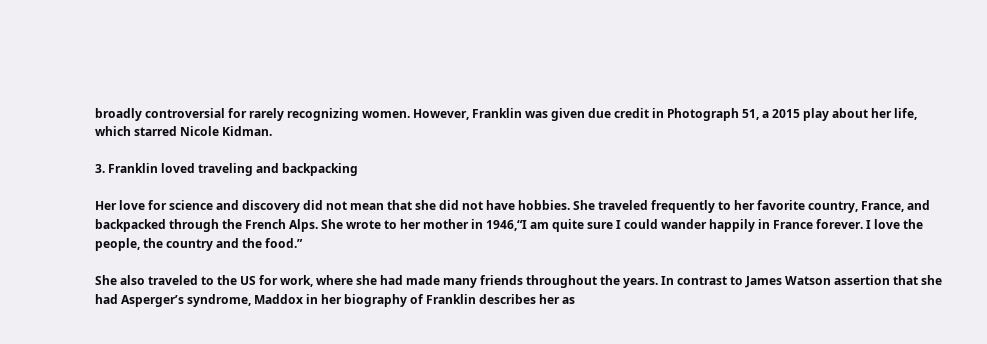broadly controversial for rarely recognizing women. However, Franklin was given due credit in Photograph 51, a 2015 play about her life, which starred Nicole Kidman.

3. Franklin loved traveling and backpacking

Her love for science and discovery did not mean that she did not have hobbies. She traveled frequently to her favorite country, France, and backpacked through the French Alps. She wrote to her mother in 1946,“I am quite sure I could wander happily in France forever. I love the people, the country and the food.”

She also traveled to the US for work, where she had made many friends throughout the years. In contrast to James Watson assertion that she had Asperger’s syndrome, Maddox in her biography of Franklin describes her as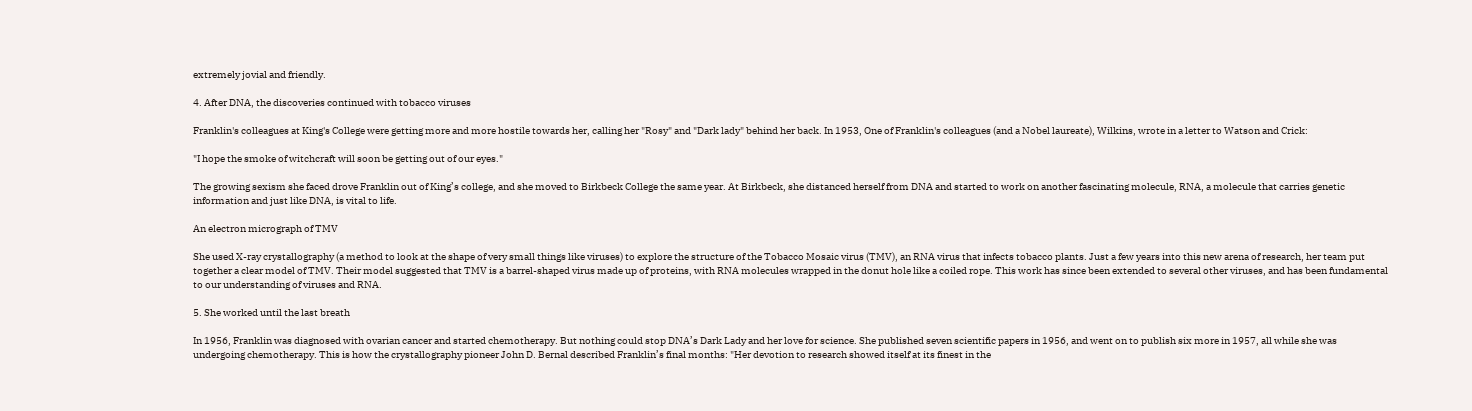extremely jovial and friendly.

4. After DNA, the discoveries continued with tobacco viruses

Franklin's colleagues at King's College were getting more and more hostile towards her, calling her "Rosy" and "Dark lady" behind her back. In 1953, One of Franklin's colleagues (and a Nobel laureate), Wilkins, wrote in a letter to Watson and Crick:

"I hope the smoke of witchcraft will soon be getting out of our eyes."

The growing sexism she faced drove Franklin out of King’s college, and she moved to Birkbeck College the same year. At Birkbeck, she distanced herself from DNA and started to work on another fascinating molecule, RNA, a molecule that carries genetic information and just like DNA, is vital to life.

An electron micrograph of TMV

She used X-ray crystallography (a method to look at the shape of very small things like viruses) to explore the structure of the Tobacco Mosaic virus (TMV), an RNA virus that infects tobacco plants. Just a few years into this new arena of research, her team put together a clear model of TMV. Their model suggested that TMV is a barrel-shaped virus made up of proteins, with RNA molecules wrapped in the donut hole like a coiled rope. This work has since been extended to several other viruses, and has been fundamental to our understanding of viruses and RNA.

5. She worked until the last breath

In 1956, Franklin was diagnosed with ovarian cancer and started chemotherapy. But nothing could stop DNA’s Dark Lady and her love for science. She published seven scientific papers in 1956, and went on to publish six more in 1957, all while she was undergoing chemotherapy. This is how the crystallography pioneer John D. Bernal described Franklin’s final months: "Her devotion to research showed itself at its finest in the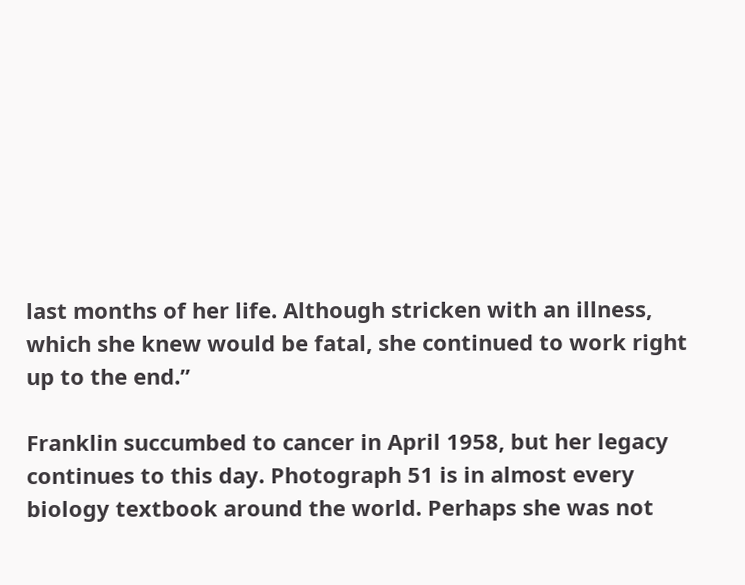last months of her life. Although stricken with an illness, which she knew would be fatal, she continued to work right up to the end.”

Franklin succumbed to cancer in April 1958, but her legacy continues to this day. Photograph 51 is in almost every biology textbook around the world. Perhaps she was not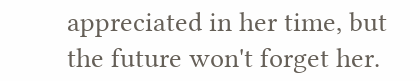appreciated in her time, but the future won't forget her.